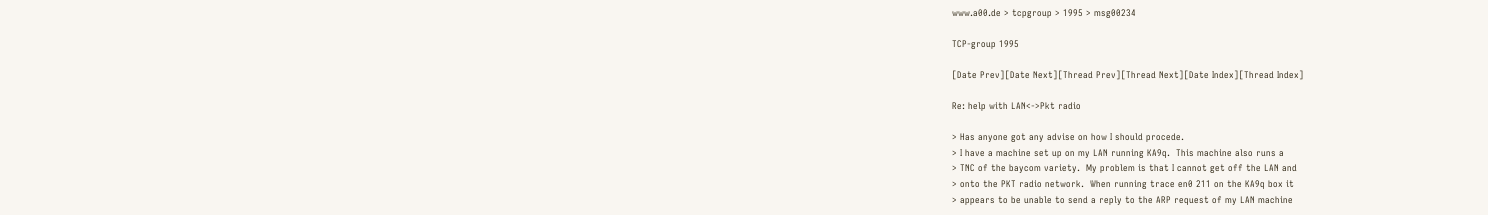www.a00.de > tcpgroup > 1995 > msg00234

TCP-group 1995

[Date Prev][Date Next][Thread Prev][Thread Next][Date Index][Thread Index]

Re: help with LAN<->Pkt radio

> Has anyone got any advise on how I should procede.
> I have a machine set up on my LAN running KA9q.  This machine also runs a
> TNC of the baycom variety.  My problem is that I cannot get off the LAN and
> onto the PKT radio network.  When running trace en0 211 on the KA9q box it
> appears to be unable to send a reply to the ARP request of my LAN machine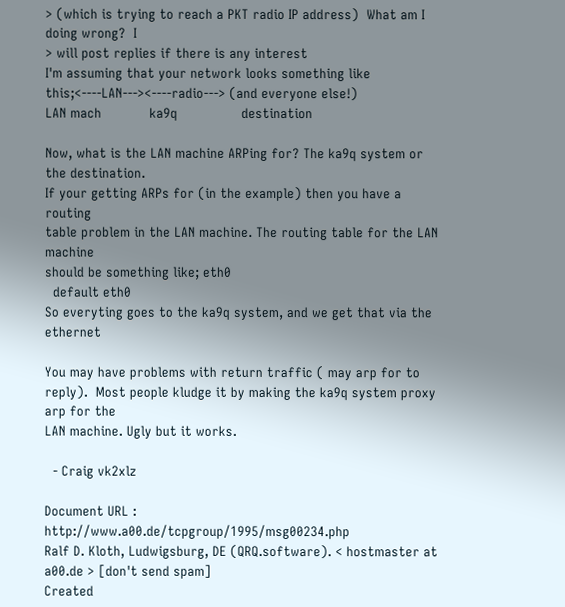> (which is trying to reach a PKT radio IP address)  What am I doing wrong?  I
> will post replies if there is any interest
I'm assuming that your network looks something like this;<----LAN---><----radio---> (and everyone else!)
LAN mach            ka9q                destination

Now, what is the LAN machine ARPing for? The ka9q system or the destination.
If your getting ARPs for (in the example) then you have a routing
table problem in the LAN machine. The routing table for the LAN machine
should be something like; eth0
  default eth0
So everyting goes to the ka9q system, and we get that via the ethernet

You may have problems with return traffic ( may arp for to
reply).  Most people kludge it by making the ka9q system proxy arp for the
LAN machine. Ugly but it works.

  - Craig vk2xlz

Document URL : http://www.a00.de/tcpgroup/1995/msg00234.php
Ralf D. Kloth, Ludwigsburg, DE (QRQ.software). < hostmaster at a00.de > [don't send spam]
Created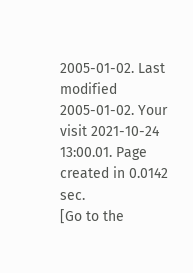2005-01-02. Last modified 2005-01-02. Your visit 2021-10-24 13:00.01. Page created in 0.0142 sec.
[Go to the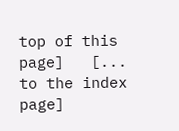top of this page]   [... to the index page]